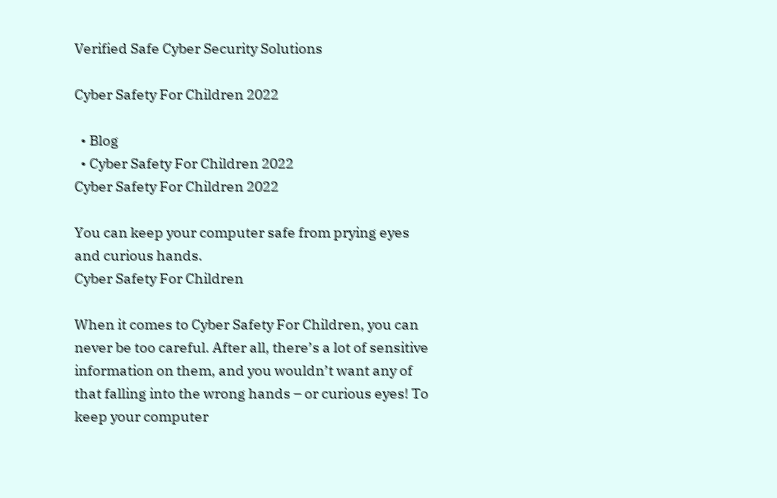Verified Safe Cyber Security Solutions

Cyber Safety For Children 2022

  • Blog
  • Cyber Safety For Children 2022
Cyber Safety For Children 2022

You can keep your computer safe from prying eyes and curious hands.
Cyber Safety For Children

When it comes to Cyber Safety For Children, you can never be too careful. After all, there’s a lot of sensitive information on them, and you wouldn’t want any of that falling into the wrong hands – or curious eyes! To keep your computer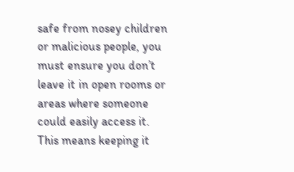safe from nosey children or malicious people, you must ensure you don’t leave it in open rooms or areas where someone could easily access it. This means keeping it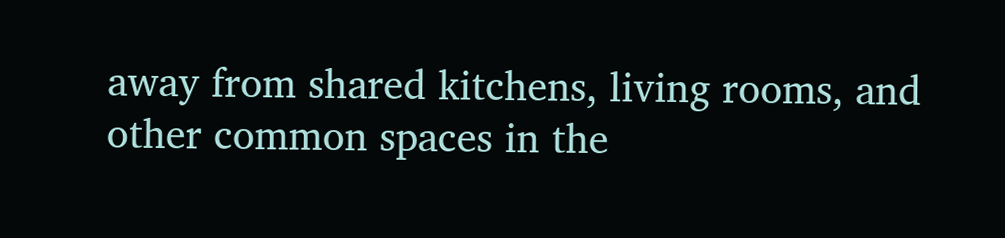away from shared kitchens, living rooms, and other common spaces in the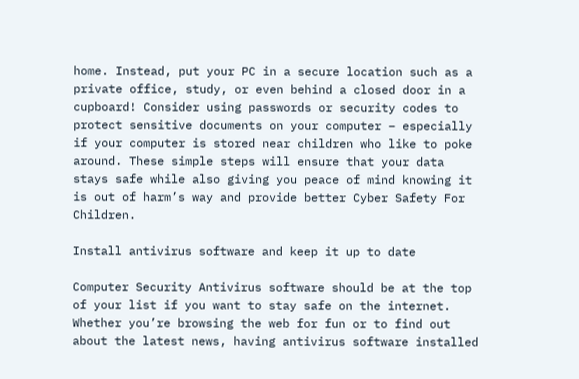home. Instead, put your PC in a secure location such as a private office, study, or even behind a closed door in a cupboard! Consider using passwords or security codes to protect sensitive documents on your computer – especially if your computer is stored near children who like to poke around. These simple steps will ensure that your data stays safe while also giving you peace of mind knowing it is out of harm’s way and provide better Cyber Safety For Children.

Install antivirus software and keep it up to date

Computer Security Antivirus software should be at the top of your list if you want to stay safe on the internet. Whether you’re browsing the web for fun or to find out about the latest news, having antivirus software installed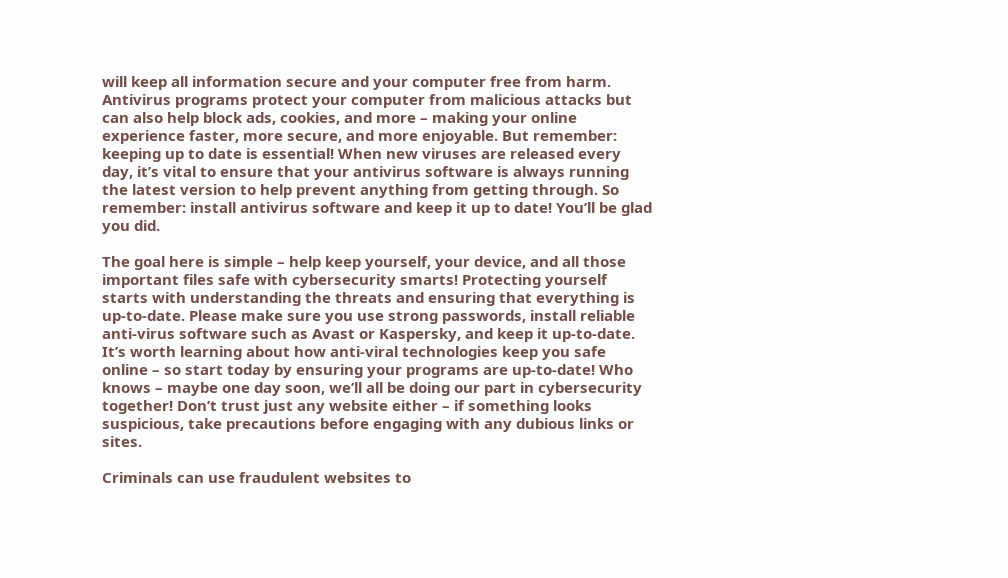will keep all information secure and your computer free from harm. Antivirus programs protect your computer from malicious attacks but can also help block ads, cookies, and more – making your online experience faster, more secure, and more enjoyable. But remember: keeping up to date is essential! When new viruses are released every day, it’s vital to ensure that your antivirus software is always running the latest version to help prevent anything from getting through. So remember: install antivirus software and keep it up to date! You’ll be glad you did.

The goal here is simple – help keep yourself, your device, and all those important files safe with cybersecurity smarts! Protecting yourself starts with understanding the threats and ensuring that everything is up-to-date. Please make sure you use strong passwords, install reliable anti-virus software such as Avast or Kaspersky, and keep it up-to-date. It’s worth learning about how anti-viral technologies keep you safe online – so start today by ensuring your programs are up-to-date! Who knows – maybe one day soon, we’ll all be doing our part in cybersecurity together! Don’t trust just any website either – if something looks suspicious, take precautions before engaging with any dubious links or sites.

Criminals can use fraudulent websites to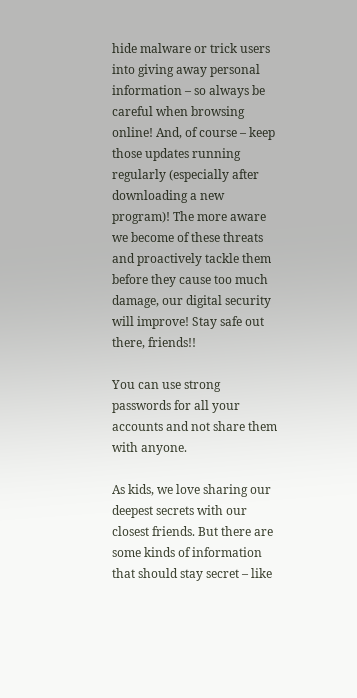hide malware or trick users into giving away personal information – so always be careful when browsing online! And, of course – keep those updates running regularly (especially after downloading a new program)! The more aware we become of these threats and proactively tackle them before they cause too much damage, our digital security will improve! Stay safe out there, friends!!

You can use strong passwords for all your accounts and not share them with anyone.

As kids, we love sharing our deepest secrets with our closest friends. But there are some kinds of information that should stay secret – like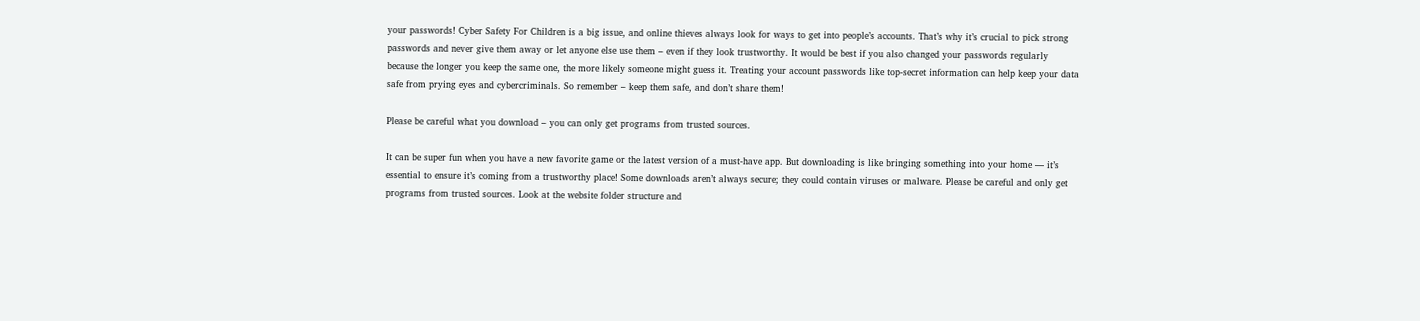your passwords! Cyber Safety For Children is a big issue, and online thieves always look for ways to get into people’s accounts. That’s why it’s crucial to pick strong passwords and never give them away or let anyone else use them – even if they look trustworthy. It would be best if you also changed your passwords regularly because the longer you keep the same one, the more likely someone might guess it. Treating your account passwords like top-secret information can help keep your data safe from prying eyes and cybercriminals. So remember – keep them safe, and don’t share them!

Please be careful what you download – you can only get programs from trusted sources.

It can be super fun when you have a new favorite game or the latest version of a must-have app. But downloading is like bringing something into your home — it’s essential to ensure it’s coming from a trustworthy place! Some downloads aren’t always secure; they could contain viruses or malware. Please be careful and only get programs from trusted sources. Look at the website folder structure and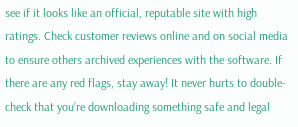see if it looks like an official, reputable site with high ratings. Check customer reviews online and on social media to ensure others archived experiences with the software. If there are any red flags, stay away! It never hurts to double-check that you’re downloading something safe and legal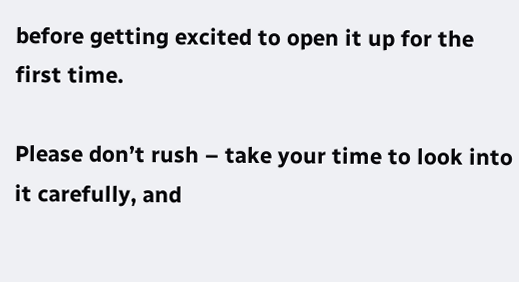before getting excited to open it up for the first time.

Please don’t rush – take your time to look into it carefully, and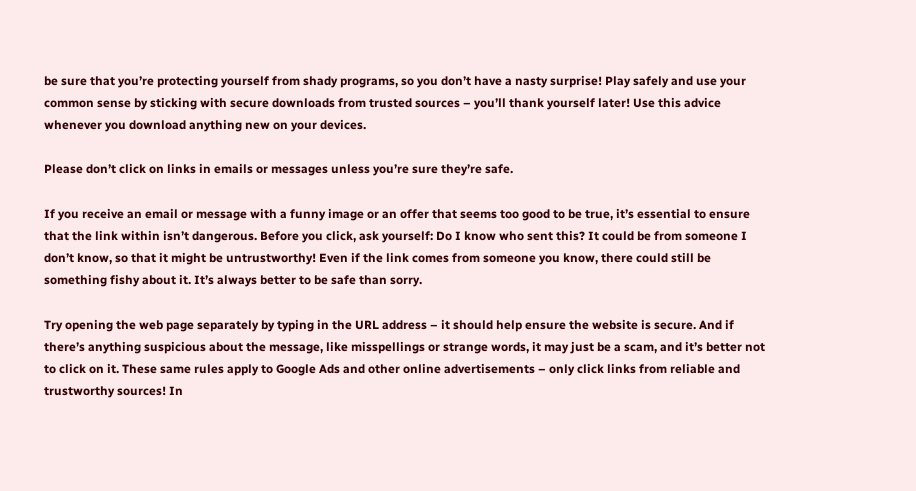be sure that you’re protecting yourself from shady programs, so you don’t have a nasty surprise! Play safely and use your common sense by sticking with secure downloads from trusted sources – you’ll thank yourself later! Use this advice whenever you download anything new on your devices.

Please don’t click on links in emails or messages unless you’re sure they’re safe.

If you receive an email or message with a funny image or an offer that seems too good to be true, it’s essential to ensure that the link within isn’t dangerous. Before you click, ask yourself: Do I know who sent this? It could be from someone I don’t know, so that it might be untrustworthy! Even if the link comes from someone you know, there could still be something fishy about it. It’s always better to be safe than sorry.

Try opening the web page separately by typing in the URL address – it should help ensure the website is secure. And if there’s anything suspicious about the message, like misspellings or strange words, it may just be a scam, and it’s better not to click on it. These same rules apply to Google Ads and other online advertisements – only click links from reliable and trustworthy sources! In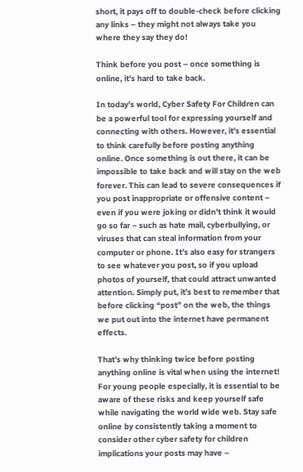short, it pays off to double-check before clicking any links – they might not always take you where they say they do!

Think before you post – once something is online, it’s hard to take back.

In today’s world, Cyber Safety For Children can be a powerful tool for expressing yourself and connecting with others. However, it’s essential to think carefully before posting anything online. Once something is out there, it can be impossible to take back and will stay on the web forever. This can lead to severe consequences if you post inappropriate or offensive content – even if you were joking or didn’t think it would go so far – such as hate mail, cyberbullying, or viruses that can steal information from your computer or phone. It’s also easy for strangers to see whatever you post, so if you upload photos of yourself, that could attract unwanted attention. Simply put, it’s best to remember that before clicking “post” on the web, the things we put out into the internet have permanent effects.

That’s why thinking twice before posting anything online is vital when using the internet! For young people especially, it is essential to be aware of these risks and keep yourself safe while navigating the world wide web. Stay safe online by consistently taking a moment to consider other cyber safety for children implications your posts may have –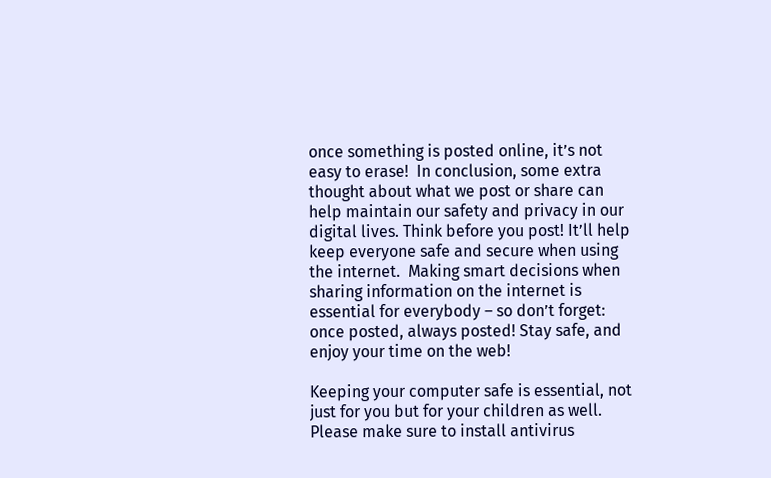once something is posted online, it’s not easy to erase!  In conclusion, some extra thought about what we post or share can help maintain our safety and privacy in our digital lives. Think before you post! It’ll help keep everyone safe and secure when using the internet.  Making smart decisions when sharing information on the internet is essential for everybody – so don’t forget: once posted, always posted! Stay safe, and enjoy your time on the web!

Keeping your computer safe is essential, not just for you but for your children as well. Please make sure to install antivirus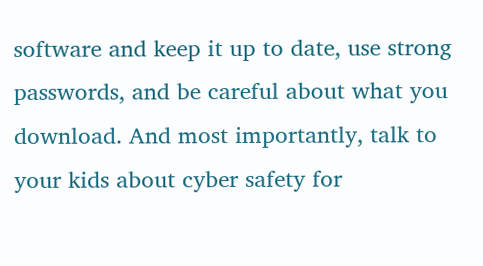software and keep it up to date, use strong passwords, and be careful about what you download. And most importantly, talk to your kids about cyber safety for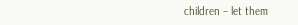children – let them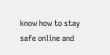know how to stay safe online and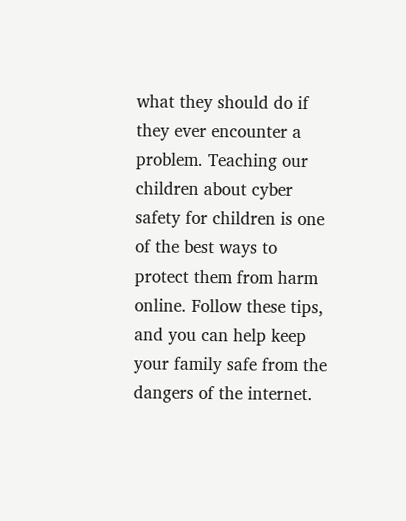what they should do if they ever encounter a problem. Teaching our children about cyber safety for children is one of the best ways to protect them from harm online. Follow these tips, and you can help keep your family safe from the dangers of the internet.